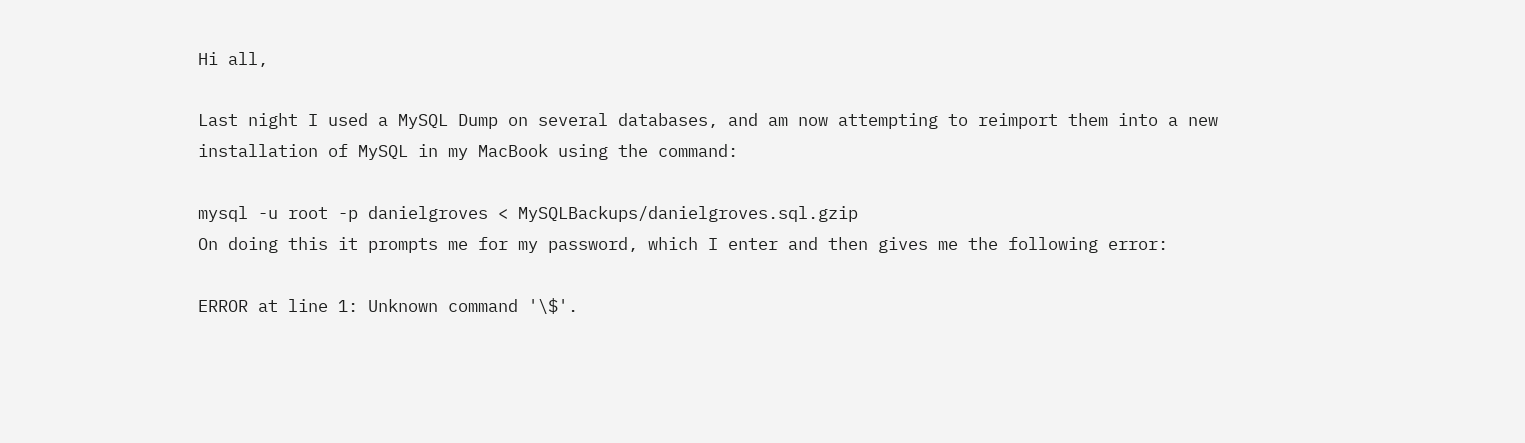Hi all,

Last night I used a MySQL Dump on several databases, and am now attempting to reimport them into a new installation of MySQL in my MacBook using the command:

mysql -u root -p danielgroves < MySQLBackups/danielgroves.sql.gzip
On doing this it prompts me for my password, which I enter and then gives me the following error:

ERROR at line 1: Unknown command '\$'.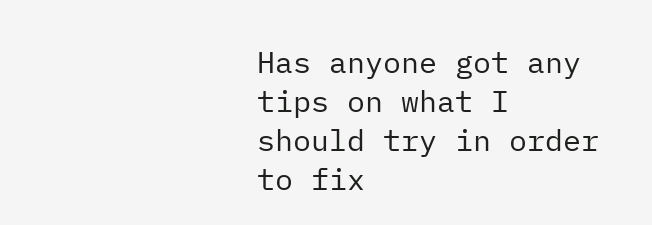Has anyone got any tips on what I should try in order to fix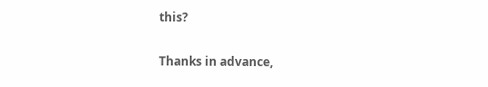this?

Thanks in advance,